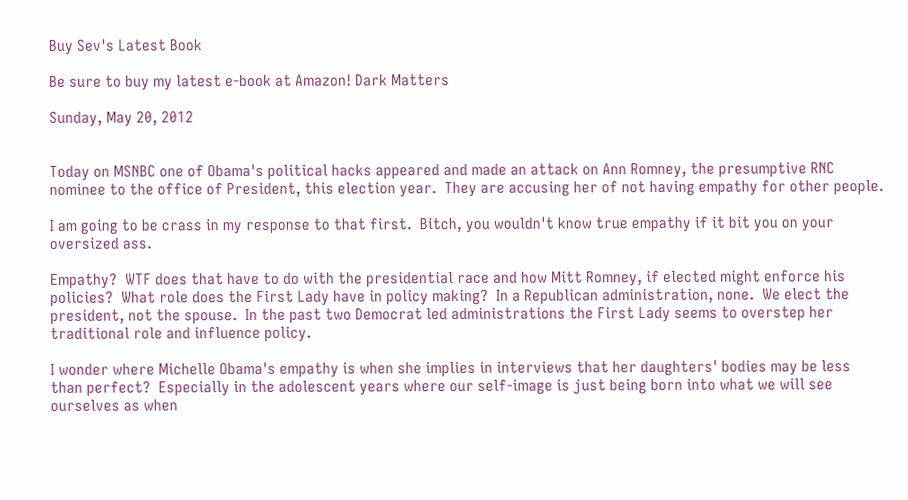Buy Sev's Latest Book

Be sure to buy my latest e-book at Amazon! Dark Matters

Sunday, May 20, 2012


Today on MSNBC one of Obama's political hacks appeared and made an attack on Ann Romney, the presumptive RNC nominee to the office of President, this election year.  They are accusing her of not having empathy for other people.

I am going to be crass in my response to that first.  Bitch, you wouldn't know true empathy if it bit you on your oversized ass.

Empathy?  WTF does that have to do with the presidential race and how Mitt Romney, if elected might enforce his policies?  What role does the First Lady have in policy making?  In a Republican administration, none.  We elect the president, not the spouse.  In the past two Democrat led administrations the First Lady seems to overstep her traditional role and influence policy.

I wonder where Michelle Obama's empathy is when she implies in interviews that her daughters' bodies may be less than perfect?  Especially in the adolescent years where our self-image is just being born into what we will see ourselves as when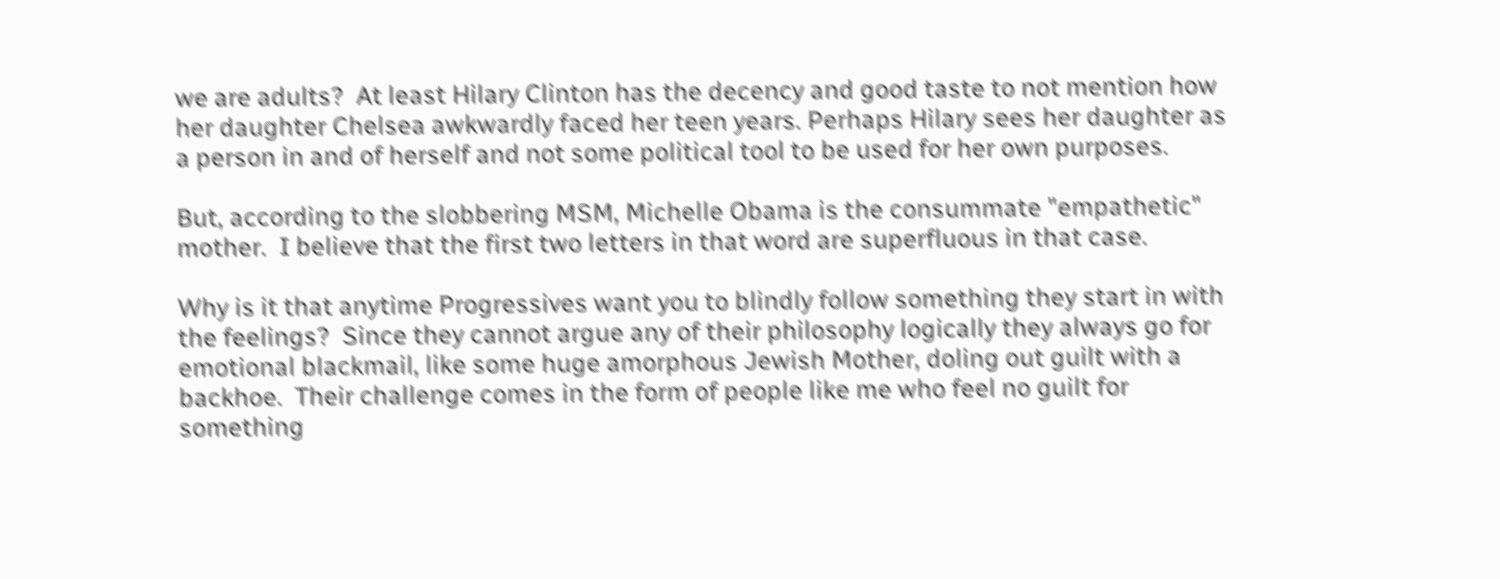we are adults?  At least Hilary Clinton has the decency and good taste to not mention how her daughter Chelsea awkwardly faced her teen years. Perhaps Hilary sees her daughter as a person in and of herself and not some political tool to be used for her own purposes.

But, according to the slobbering MSM, Michelle Obama is the consummate "empathetic" mother.  I believe that the first two letters in that word are superfluous in that case.

Why is it that anytime Progressives want you to blindly follow something they start in with the feelings?  Since they cannot argue any of their philosophy logically they always go for emotional blackmail, like some huge amorphous Jewish Mother, doling out guilt with a backhoe.  Their challenge comes in the form of people like me who feel no guilt for something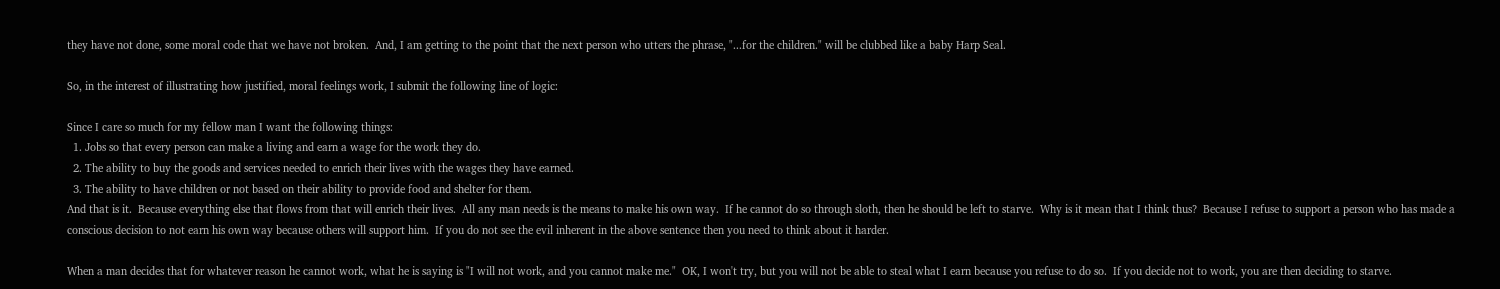they have not done, some moral code that we have not broken.  And, I am getting to the point that the next person who utters the phrase, "...for the children." will be clubbed like a baby Harp Seal.

So, in the interest of illustrating how justified, moral feelings work, I submit the following line of logic:

Since I care so much for my fellow man I want the following things:
  1. Jobs so that every person can make a living and earn a wage for the work they do.
  2. The ability to buy the goods and services needed to enrich their lives with the wages they have earned.
  3. The ability to have children or not based on their ability to provide food and shelter for them.
And that is it.  Because everything else that flows from that will enrich their lives.  All any man needs is the means to make his own way.  If he cannot do so through sloth, then he should be left to starve.  Why is it mean that I think thus?  Because I refuse to support a person who has made a conscious decision to not earn his own way because others will support him.  If you do not see the evil inherent in the above sentence then you need to think about it harder.

When a man decides that for whatever reason he cannot work, what he is saying is "I will not work, and you cannot make me."  OK, I won't try, but you will not be able to steal what I earn because you refuse to do so.  If you decide not to work, you are then deciding to starve.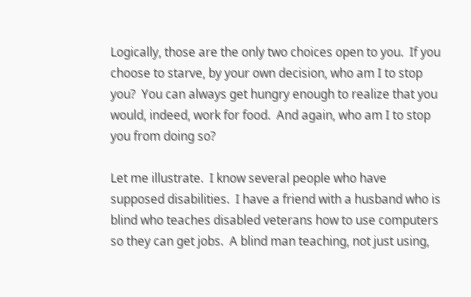Logically, those are the only two choices open to you.  If you choose to starve, by your own decision, who am I to stop you?  You can always get hungry enough to realize that you would, indeed, work for food.  And again, who am I to stop you from doing so?

Let me illustrate.  I know several people who have supposed disabilities.  I have a friend with a husband who is blind who teaches disabled veterans how to use computers so they can get jobs.  A blind man teaching, not just using,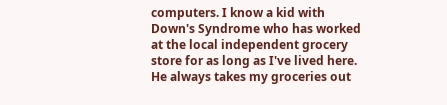computers. I know a kid with Down's Syndrome who has worked at the local independent grocery store for as long as I've lived here.  He always takes my groceries out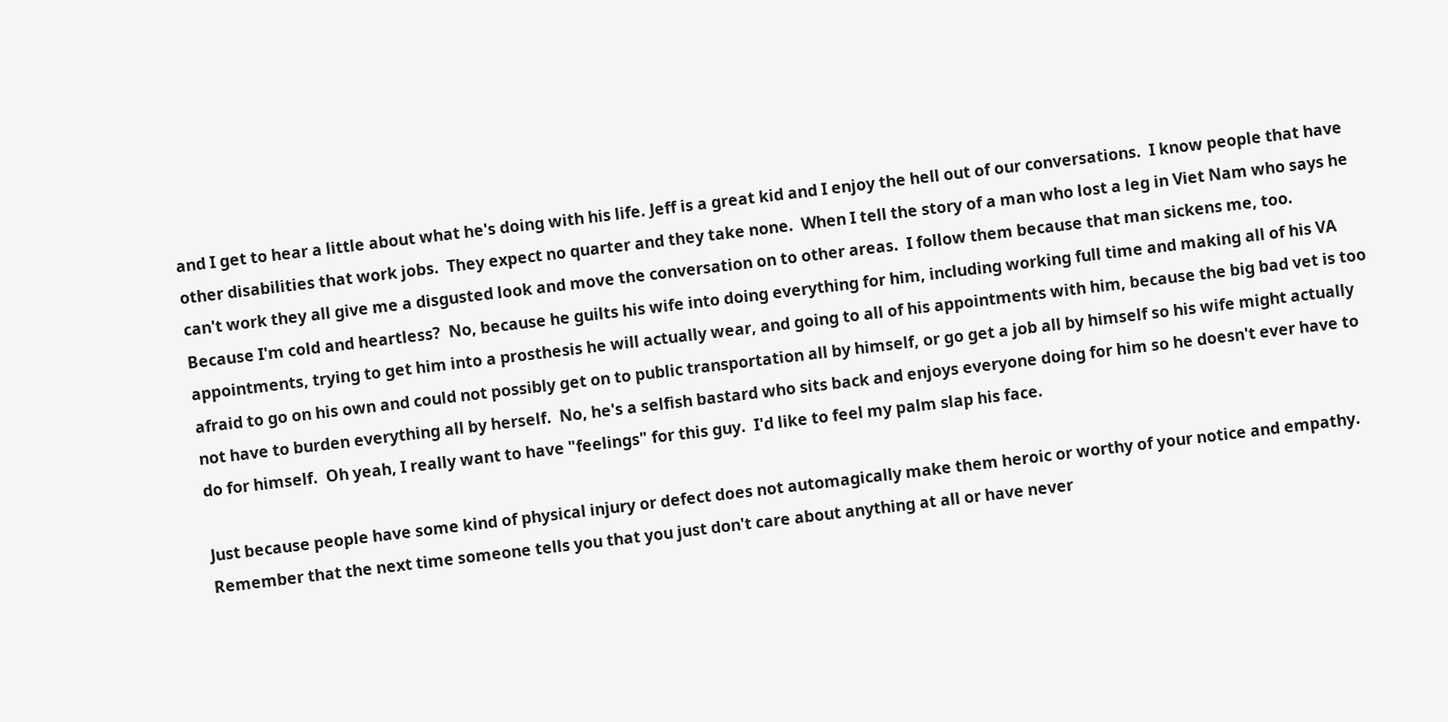and I get to hear a little about what he's doing with his life. Jeff is a great kid and I enjoy the hell out of our conversations.  I know people that have other disabilities that work jobs.  They expect no quarter and they take none.  When I tell the story of a man who lost a leg in Viet Nam who says he can't work they all give me a disgusted look and move the conversation on to other areas.  I follow them because that man sickens me, too.  Because I'm cold and heartless?  No, because he guilts his wife into doing everything for him, including working full time and making all of his VA appointments, trying to get him into a prosthesis he will actually wear, and going to all of his appointments with him, because the big bad vet is too afraid to go on his own and could not possibly get on to public transportation all by himself, or go get a job all by himself so his wife might actually not have to burden everything all by herself.  No, he's a selfish bastard who sits back and enjoys everyone doing for him so he doesn't ever have to do for himself.  Oh yeah, I really want to have "feelings" for this guy.  I'd like to feel my palm slap his face.

Just because people have some kind of physical injury or defect does not automagically make them heroic or worthy of your notice and empathy.  Remember that the next time someone tells you that you just don't care about anything at all or have never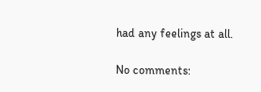had any feelings at all.

No comments: